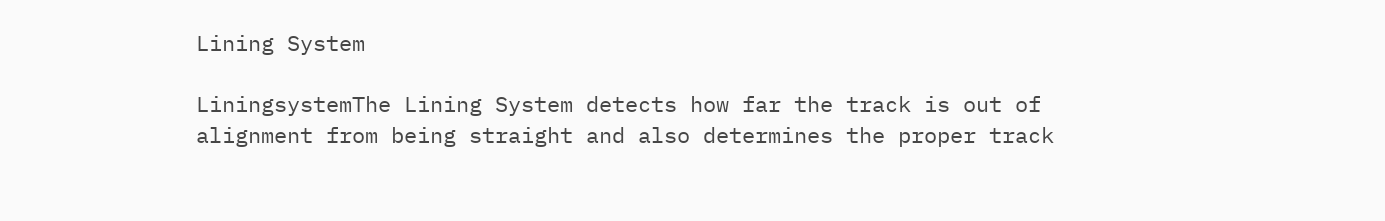Lining System

LiningsystemThe Lining System detects how far the track is out of alignment from being straight and also determines the proper track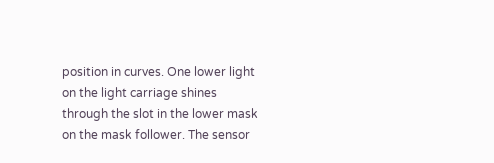position in curves. One lower light on the light carriage shines through the slot in the lower mask on the mask follower. The sensor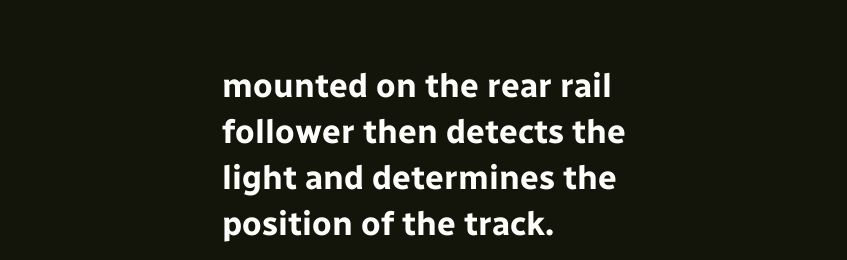mounted on the rear rail follower then detects the light and determines the position of the track.